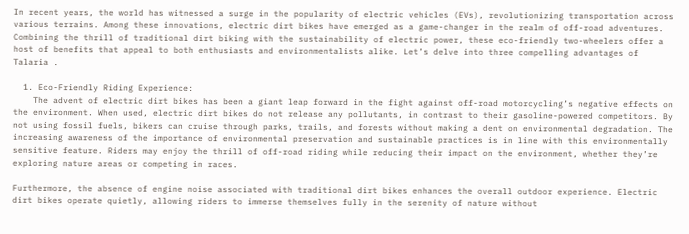In recent years, the world has witnessed a surge in the popularity of electric vehicles (EVs), revolutionizing transportation across various terrains. Among these innovations, electric dirt bikes have emerged as a game-changer in the realm of off-road adventures. Combining the thrill of traditional dirt biking with the sustainability of electric power, these eco-friendly two-wheelers offer a host of benefits that appeal to both enthusiasts and environmentalists alike. Let’s delve into three compelling advantages of Talaria .

  1. Eco-Friendly Riding Experience:
    The advent of electric dirt bikes has been a giant leap forward in the fight against off-road motorcycling’s negative effects on the environment. When used, electric dirt bikes do not release any pollutants, in contrast to their gasoline-powered competitors. By not using fossil fuels, bikers can cruise through parks, trails, and forests without making a dent on environmental degradation. The increasing awareness of the importance of environmental preservation and sustainable practices is in line with this environmentally sensitive feature. Riders may enjoy the thrill of off-road riding while reducing their impact on the environment, whether they’re exploring nature areas or competing in races.

Furthermore, the absence of engine noise associated with traditional dirt bikes enhances the overall outdoor experience. Electric dirt bikes operate quietly, allowing riders to immerse themselves fully in the serenity of nature without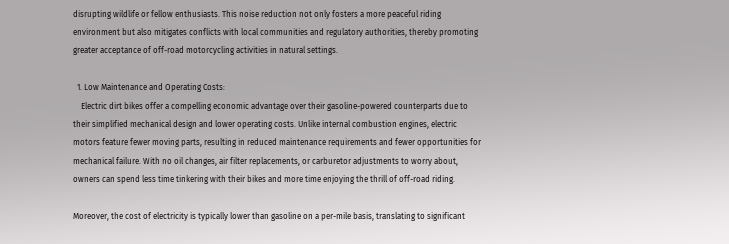disrupting wildlife or fellow enthusiasts. This noise reduction not only fosters a more peaceful riding environment but also mitigates conflicts with local communities and regulatory authorities, thereby promoting greater acceptance of off-road motorcycling activities in natural settings.

  1. Low Maintenance and Operating Costs:
    Electric dirt bikes offer a compelling economic advantage over their gasoline-powered counterparts due to their simplified mechanical design and lower operating costs. Unlike internal combustion engines, electric motors feature fewer moving parts, resulting in reduced maintenance requirements and fewer opportunities for mechanical failure. With no oil changes, air filter replacements, or carburetor adjustments to worry about, owners can spend less time tinkering with their bikes and more time enjoying the thrill of off-road riding.

Moreover, the cost of electricity is typically lower than gasoline on a per-mile basis, translating to significant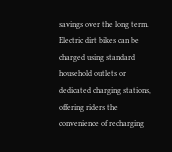savings over the long term. Electric dirt bikes can be charged using standard household outlets or dedicated charging stations, offering riders the convenience of recharging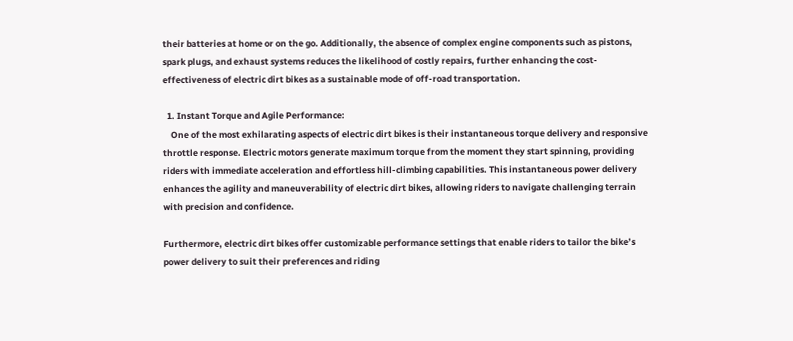their batteries at home or on the go. Additionally, the absence of complex engine components such as pistons, spark plugs, and exhaust systems reduces the likelihood of costly repairs, further enhancing the cost-effectiveness of electric dirt bikes as a sustainable mode of off-road transportation.

  1. Instant Torque and Agile Performance:
    One of the most exhilarating aspects of electric dirt bikes is their instantaneous torque delivery and responsive throttle response. Electric motors generate maximum torque from the moment they start spinning, providing riders with immediate acceleration and effortless hill-climbing capabilities. This instantaneous power delivery enhances the agility and maneuverability of electric dirt bikes, allowing riders to navigate challenging terrain with precision and confidence.

Furthermore, electric dirt bikes offer customizable performance settings that enable riders to tailor the bike’s power delivery to suit their preferences and riding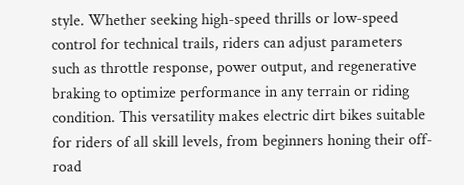style. Whether seeking high-speed thrills or low-speed control for technical trails, riders can adjust parameters such as throttle response, power output, and regenerative braking to optimize performance in any terrain or riding condition. This versatility makes electric dirt bikes suitable for riders of all skill levels, from beginners honing their off-road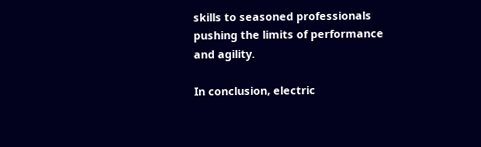skills to seasoned professionals pushing the limits of performance and agility.

In conclusion, electric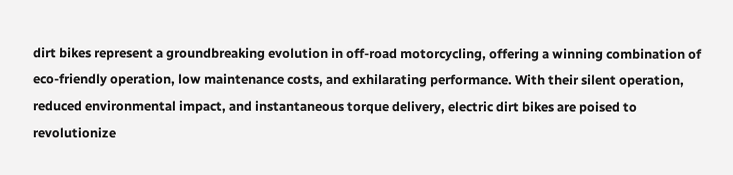dirt bikes represent a groundbreaking evolution in off-road motorcycling, offering a winning combination of eco-friendly operation, low maintenance costs, and exhilarating performance. With their silent operation, reduced environmental impact, and instantaneous torque delivery, electric dirt bikes are poised to revolutionize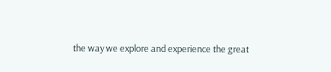the way we explore and experience the great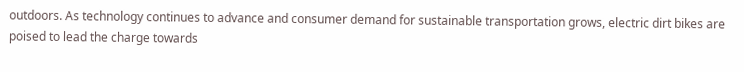outdoors. As technology continues to advance and consumer demand for sustainable transportation grows, electric dirt bikes are poised to lead the charge towards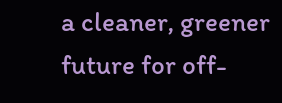a cleaner, greener future for off-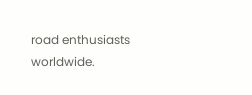road enthusiasts worldwide.